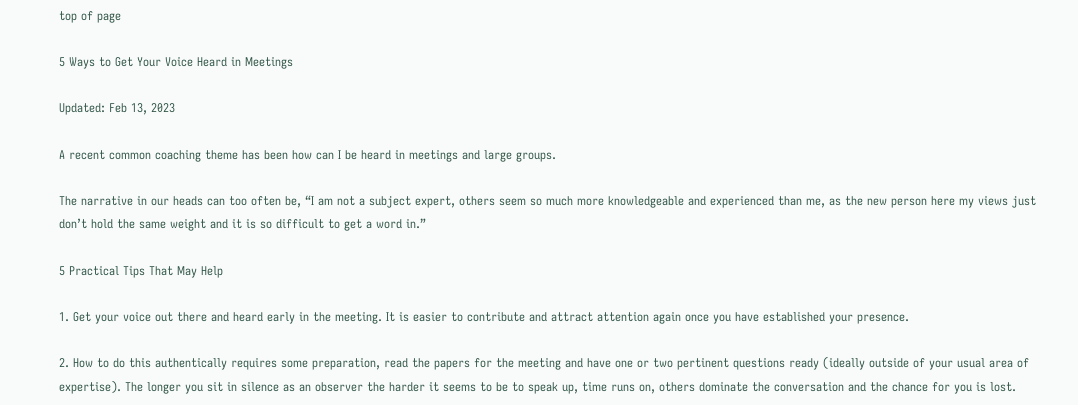top of page

5 Ways to Get Your Voice Heard in Meetings

Updated: Feb 13, 2023

A recent common coaching theme has been how can I be heard in meetings and large groups.

The narrative in our heads can too often be, “I am not a subject expert, others seem so much more knowledgeable and experienced than me, as the new person here my views just don’t hold the same weight and it is so difficult to get a word in.”

5 Practical Tips That May Help

1. Get your voice out there and heard early in the meeting. It is easier to contribute and attract attention again once you have established your presence.

2. How to do this authentically requires some preparation, read the papers for the meeting and have one or two pertinent questions ready (ideally outside of your usual area of expertise). The longer you sit in silence as an observer the harder it seems to be to speak up, time runs on, others dominate the conversation and the chance for you is lost.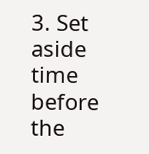3. Set aside time before the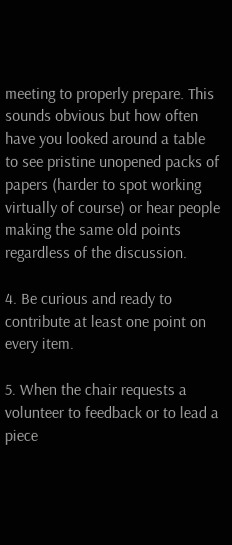meeting to properly prepare. This sounds obvious but how often have you looked around a table to see pristine unopened packs of papers (harder to spot working virtually of course) or hear people making the same old points regardless of the discussion.

4. Be curious and ready to contribute at least one point on every item.

5. When the chair requests a volunteer to feedback or to lead a piece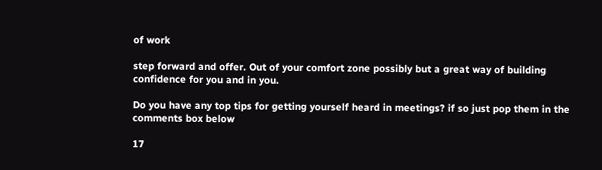of work

step forward and offer. Out of your comfort zone possibly but a great way of building confidence for you and in you.

Do you have any top tips for getting yourself heard in meetings? if so just pop them in the comments box below

17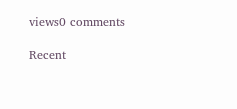views0 comments

Recent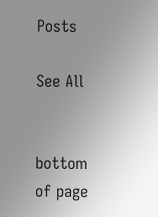Posts

See All


bottom of page